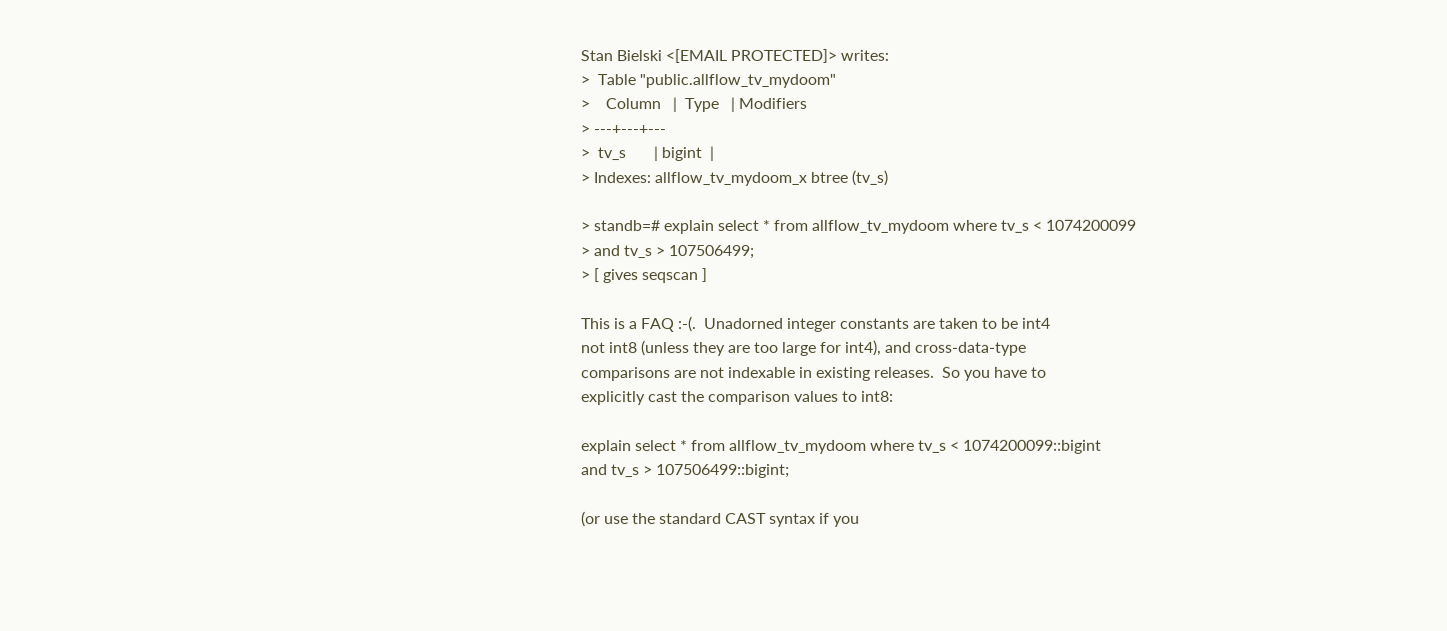Stan Bielski <[EMAIL PROTECTED]> writes:
>  Table "public.allflow_tv_mydoom"
>    Column   |  Type   | Modifiers
> ---+---+---
>  tv_s       | bigint  |
> Indexes: allflow_tv_mydoom_x btree (tv_s)

> standb=# explain select * from allflow_tv_mydoom where tv_s < 1074200099
> and tv_s > 107506499;
> [ gives seqscan ]

This is a FAQ :-(.  Unadorned integer constants are taken to be int4
not int8 (unless they are too large for int4), and cross-data-type
comparisons are not indexable in existing releases.  So you have to
explicitly cast the comparison values to int8:

explain select * from allflow_tv_mydoom where tv_s < 1074200099::bigint
and tv_s > 107506499::bigint;

(or use the standard CAST syntax if you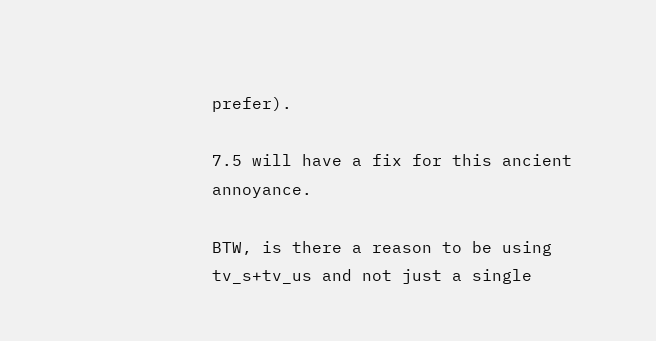prefer).

7.5 will have a fix for this ancient annoyance.

BTW, is there a reason to be using tv_s+tv_us and not just a single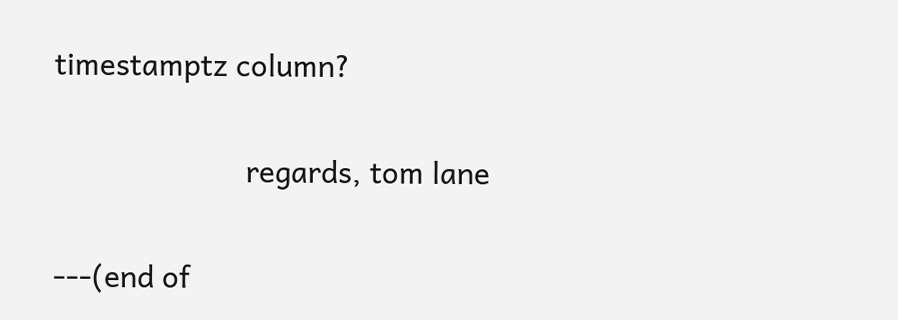timestamptz column?

                        regards, tom lane

---(end of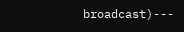broadcast)---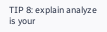TIP 8: explain analyze is your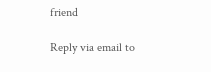friend

Reply via email to